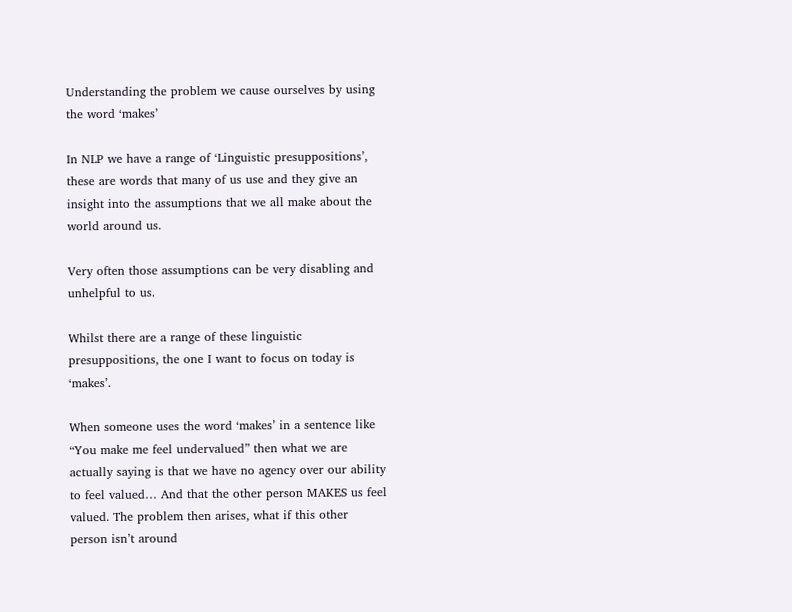Understanding the problem we cause ourselves by using the word ‘makes’

In NLP we have a range of ‘Linguistic presuppositions’, these are words that many of us use and they give an insight into the assumptions that we all make about the world around us.

Very often those assumptions can be very disabling and unhelpful to us.

Whilst there are a range of these linguistic presuppositions, the one I want to focus on today is ‘makes’.

When someone uses the word ‘makes’ in a sentence like “You make me feel undervalued” then what we are actually saying is that we have no agency over our ability to feel valued… And that the other person MAKES us feel valued. The problem then arises, what if this other person isn’t around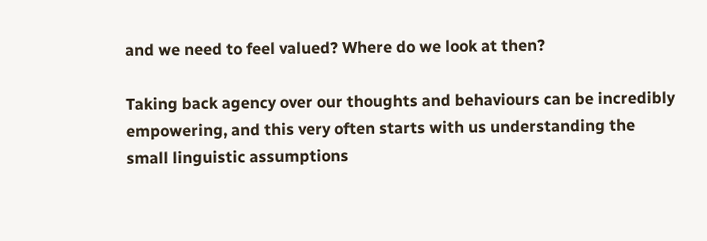and we need to feel valued? Where do we look at then?

Taking back agency over our thoughts and behaviours can be incredibly empowering, and this very often starts with us understanding the small linguistic assumptions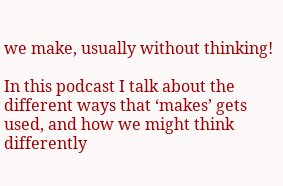we make, usually without thinking!

In this podcast I talk about the different ways that ‘makes’ gets used, and how we might think differently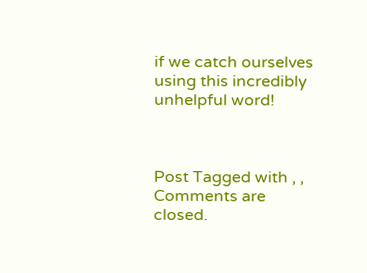if we catch ourselves using this incredibly unhelpful word!



Post Tagged with , ,
Comments are closed.